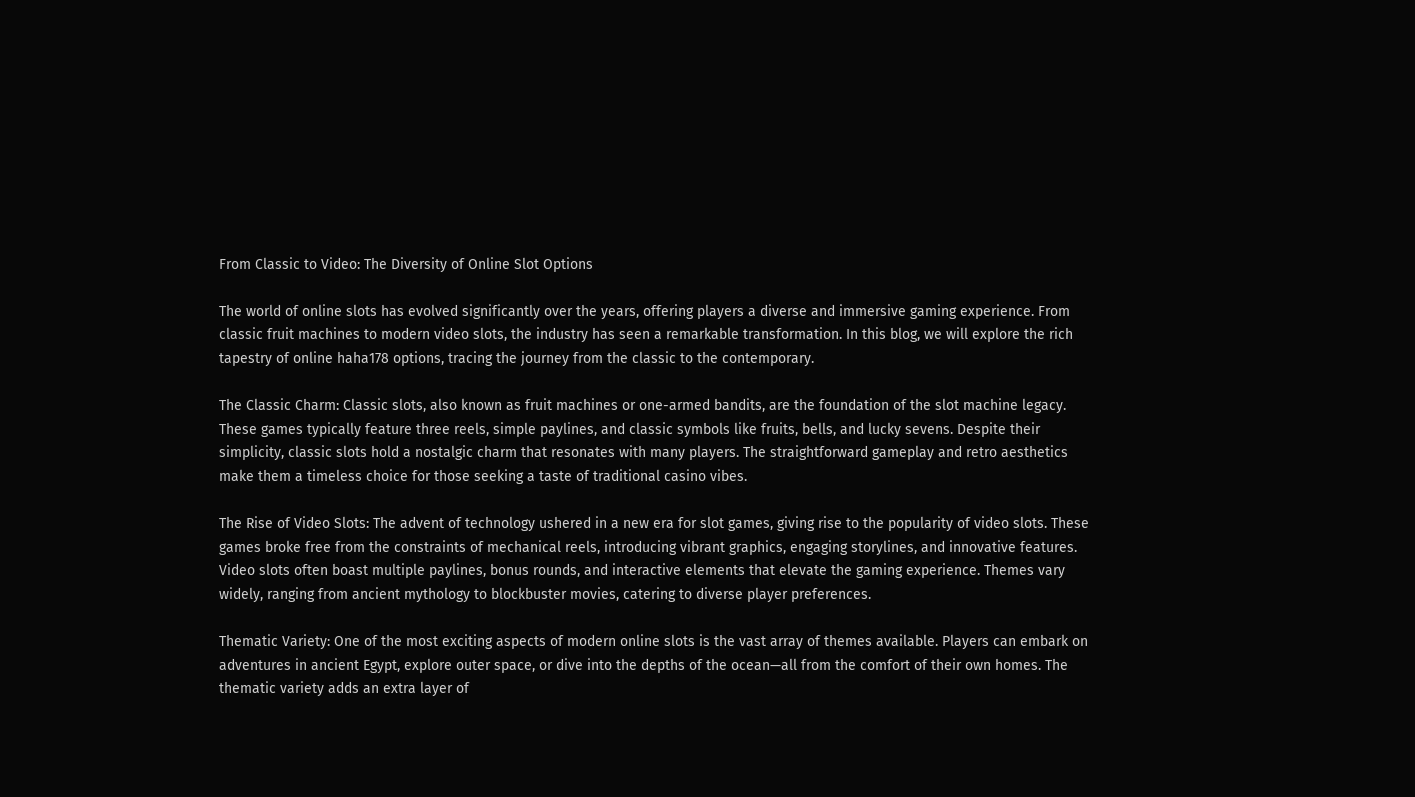From Classic to Video: The Diversity of Online Slot Options

The world of online slots has evolved significantly over the years, offering players a diverse and immersive gaming experience. From classic fruit machines to modern video slots, the industry has seen a remarkable transformation. In this blog, we will explore the rich tapestry of online haha178 options, tracing the journey from the classic to the contemporary.

The Classic Charm: Classic slots, also known as fruit machines or one-armed bandits, are the foundation of the slot machine legacy. These games typically feature three reels, simple paylines, and classic symbols like fruits, bells, and lucky sevens. Despite their simplicity, classic slots hold a nostalgic charm that resonates with many players. The straightforward gameplay and retro aesthetics make them a timeless choice for those seeking a taste of traditional casino vibes.

The Rise of Video Slots: The advent of technology ushered in a new era for slot games, giving rise to the popularity of video slots. These games broke free from the constraints of mechanical reels, introducing vibrant graphics, engaging storylines, and innovative features. Video slots often boast multiple paylines, bonus rounds, and interactive elements that elevate the gaming experience. Themes vary widely, ranging from ancient mythology to blockbuster movies, catering to diverse player preferences.

Thematic Variety: One of the most exciting aspects of modern online slots is the vast array of themes available. Players can embark on adventures in ancient Egypt, explore outer space, or dive into the depths of the ocean—all from the comfort of their own homes. The thematic variety adds an extra layer of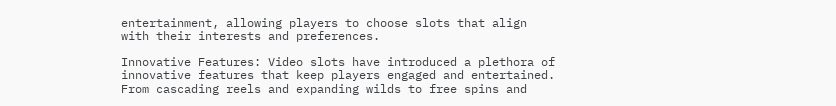entertainment, allowing players to choose slots that align with their interests and preferences.

Innovative Features: Video slots have introduced a plethora of innovative features that keep players engaged and entertained. From cascading reels and expanding wilds to free spins and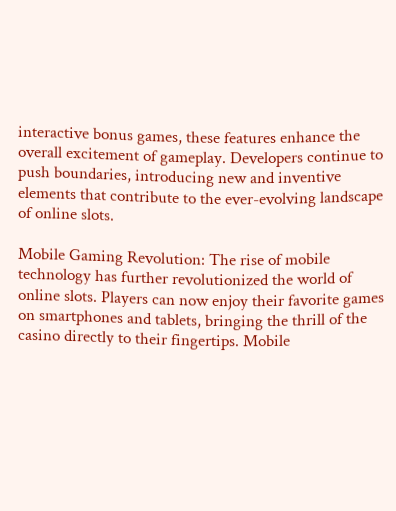interactive bonus games, these features enhance the overall excitement of gameplay. Developers continue to push boundaries, introducing new and inventive elements that contribute to the ever-evolving landscape of online slots.

Mobile Gaming Revolution: The rise of mobile technology has further revolutionized the world of online slots. Players can now enjoy their favorite games on smartphones and tablets, bringing the thrill of the casino directly to their fingertips. Mobile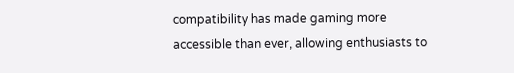compatibility has made gaming more accessible than ever, allowing enthusiasts to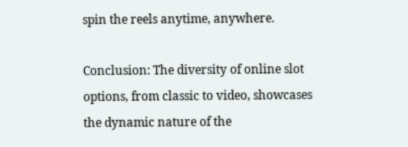spin the reels anytime, anywhere.

Conclusion: The diversity of online slot options, from classic to video, showcases the dynamic nature of the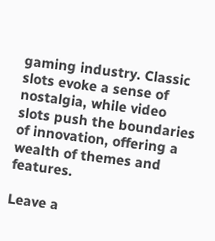gaming industry. Classic slots evoke a sense of nostalgia, while video slots push the boundaries of innovation, offering a wealth of themes and features.

Leave a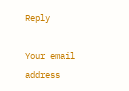Reply

Your email address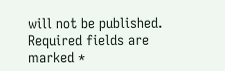will not be published. Required fields are marked *